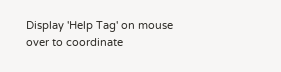Display 'Help Tag' on mouse over to coordinate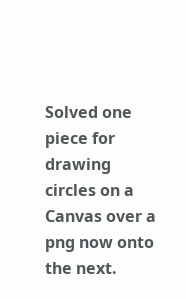Solved one piece for drawing circles on a Canvas over a png now onto the next.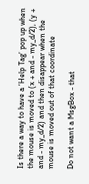Is there a way to have a ‘Help Tag’ pop up when the mouse is moved to (x + and - my_d/2), (y + and - my_d/2) and then disappear when the mouse is moved out of that coordinate

Do not want a MsgBox - that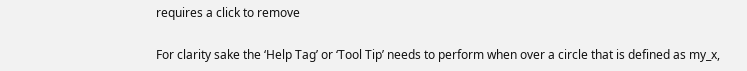requires a click to remove

For clarity sake the ‘Help Tag’ or ‘Tool Tip’ needs to perform when over a circle that is defined as my_x,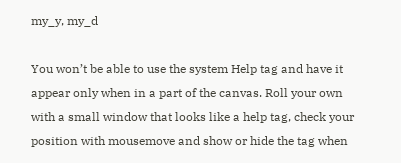my_y, my_d

You won’t be able to use the system Help tag and have it appear only when in a part of the canvas. Roll your own with a small window that looks like a help tag, check your position with mousemove and show or hide the tag when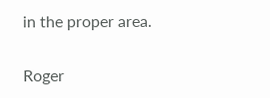in the proper area.

Roger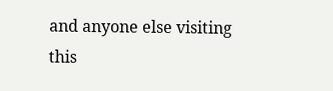and anyone else visiting this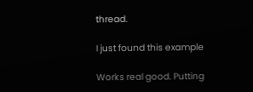thread.

I just found this example

Works real good. Putting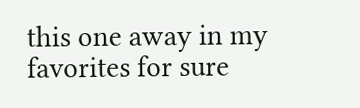this one away in my favorites for sure